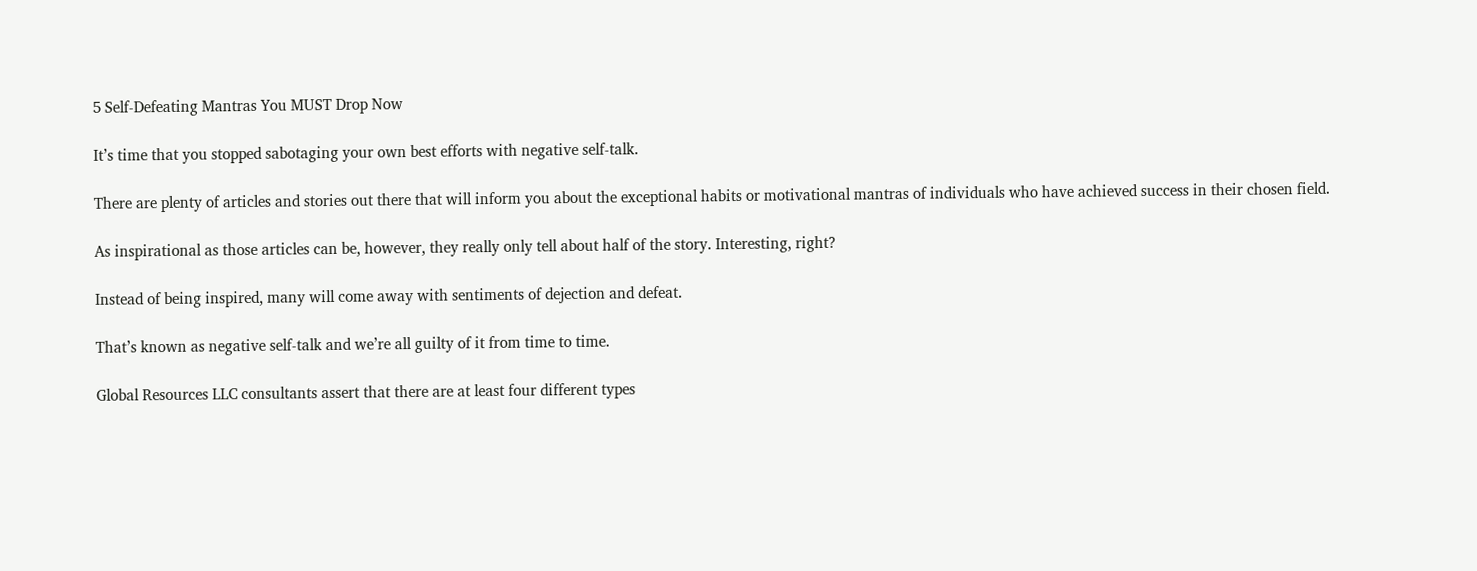5 Self-Defeating Mantras You MUST Drop Now

It’s time that you stopped sabotaging your own best efforts with negative self-talk.

There are plenty of articles and stories out there that will inform you about the exceptional habits or motivational mantras of individuals who have achieved success in their chosen field.

As inspirational as those articles can be, however, they really only tell about half of the story. Interesting, right?

Instead of being inspired, many will come away with sentiments of dejection and defeat.

That’s known as negative self-talk and we’re all guilty of it from time to time.

Global Resources LLC consultants assert that there are at least four different types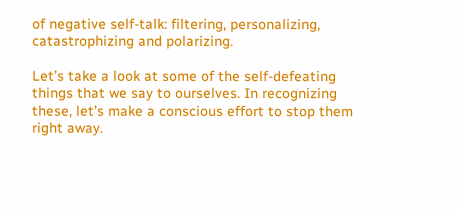of negative self-talk: filtering, personalizing, catastrophizing and polarizing.

Let’s take a look at some of the self-defeating things that we say to ourselves. In recognizing these, let’s make a conscious effort to stop them right away.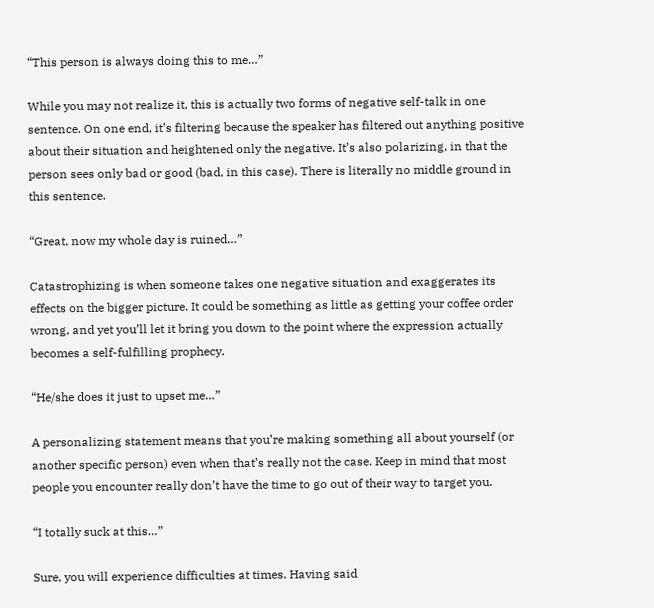“This person is always doing this to me…”

While you may not realize it, this is actually two forms of negative self-talk in one sentence. On one end, it’s filtering because the speaker has filtered out anything positive about their situation and heightened only the negative. It’s also polarizing, in that the person sees only bad or good (bad, in this case). There is literally no middle ground in this sentence.

“Great, now my whole day is ruined…”

Catastrophizing is when someone takes one negative situation and exaggerates its effects on the bigger picture. It could be something as little as getting your coffee order wrong, and yet you’ll let it bring you down to the point where the expression actually becomes a self-fulfilling prophecy.

“He/she does it just to upset me…”

A personalizing statement means that you’re making something all about yourself (or another specific person) even when that’s really not the case. Keep in mind that most people you encounter really don’t have the time to go out of their way to target you.

“I totally suck at this…”

Sure, you will experience difficulties at times. Having said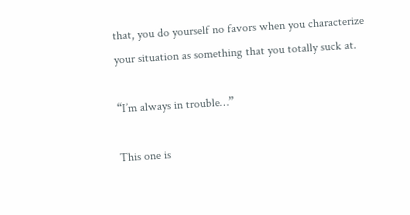that, you do yourself no favors when you characterize your situation as something that you totally suck at.

“I’m always in trouble…”

This one is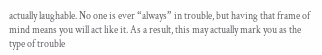actually laughable. No one is ever “always” in trouble, but having that frame of mind means you will act like it. As a result, this may actually mark you as the type of trouble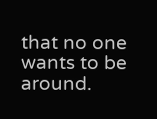that no one wants to be around.